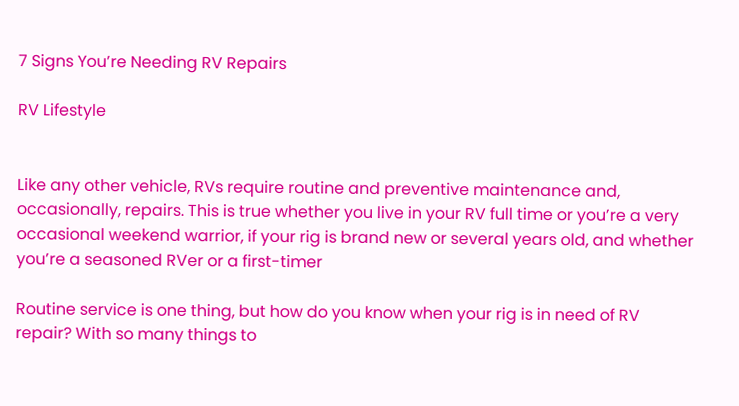7 Signs You’re Needing RV Repairs

RV Lifestyle


Like any other vehicle, RVs require routine and preventive maintenance and, occasionally, repairs. This is true whether you live in your RV full time or you’re a very occasional weekend warrior, if your rig is brand new or several years old, and whether you’re a seasoned RVer or a first-timer

Routine service is one thing, but how do you know when your rig is in need of RV repair? With so many things to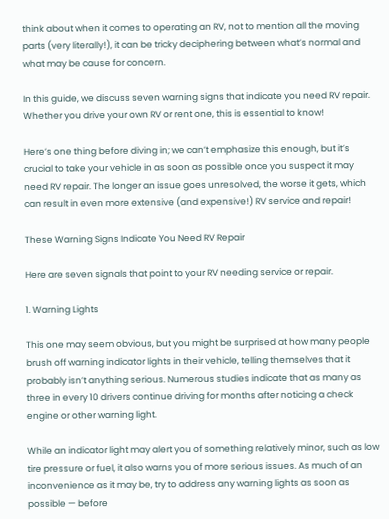think about when it comes to operating an RV, not to mention all the moving parts (very literally!), it can be tricky deciphering between what’s normal and what may be cause for concern.

In this guide, we discuss seven warning signs that indicate you need RV repair. Whether you drive your own RV or rent one, this is essential to know!

Here’s one thing before diving in; we can’t emphasize this enough, but it’s crucial to take your vehicle in as soon as possible once you suspect it may need RV repair. The longer an issue goes unresolved, the worse it gets, which can result in even more extensive (and expensive!) RV service and repair!

These Warning Signs Indicate You Need RV Repair

Here are seven signals that point to your RV needing service or repair.

1. Warning Lights

This one may seem obvious, but you might be surprised at how many people brush off warning indicator lights in their vehicle, telling themselves that it probably isn’t anything serious. Numerous studies indicate that as many as three in every 10 drivers continue driving for months after noticing a check engine or other warning light.

While an indicator light may alert you of something relatively minor, such as low tire pressure or fuel, it also warns you of more serious issues. As much of an inconvenience as it may be, try to address any warning lights as soon as possible — before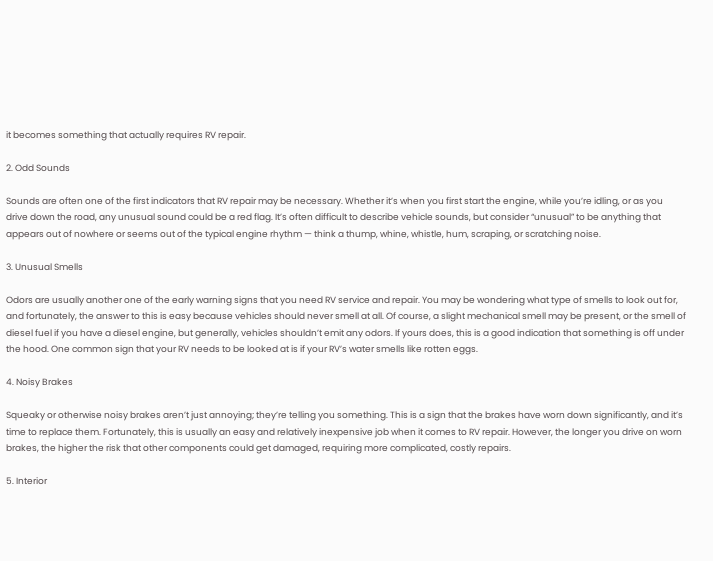it becomes something that actually requires RV repair.

2. Odd Sounds

Sounds are often one of the first indicators that RV repair may be necessary. Whether it’s when you first start the engine, while you’re idling, or as you drive down the road, any unusual sound could be a red flag. It’s often difficult to describe vehicle sounds, but consider “unusual” to be anything that appears out of nowhere or seems out of the typical engine rhythm — think a thump, whine, whistle, hum, scraping, or scratching noise.

3. Unusual Smells

Odors are usually another one of the early warning signs that you need RV service and repair. You may be wondering what type of smells to look out for, and fortunately, the answer to this is easy because vehicles should never smell at all. Of course, a slight mechanical smell may be present, or the smell of diesel fuel if you have a diesel engine, but generally, vehicles shouldn’t emit any odors. If yours does, this is a good indication that something is off under the hood. One common sign that your RV needs to be looked at is if your RV’s water smells like rotten eggs.

4. Noisy Brakes

Squeaky or otherwise noisy brakes aren’t just annoying; they’re telling you something. This is a sign that the brakes have worn down significantly, and it’s time to replace them. Fortunately, this is usually an easy and relatively inexpensive job when it comes to RV repair. However, the longer you drive on worn brakes, the higher the risk that other components could get damaged, requiring more complicated, costly repairs.

5. Interior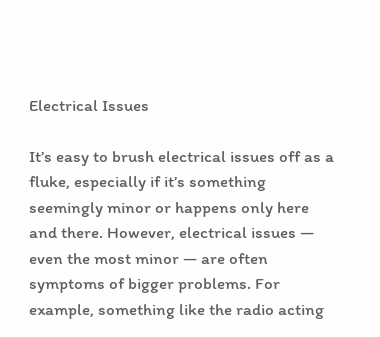Electrical Issues

It’s easy to brush electrical issues off as a fluke, especially if it’s something seemingly minor or happens only here and there. However, electrical issues — even the most minor — are often symptoms of bigger problems. For example, something like the radio acting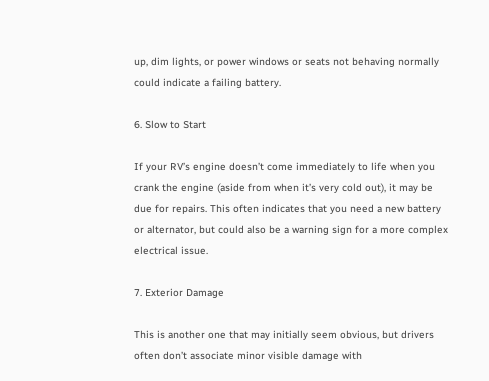up, dim lights, or power windows or seats not behaving normally could indicate a failing battery.

6. Slow to Start

If your RV’s engine doesn’t come immediately to life when you crank the engine (aside from when it’s very cold out), it may be due for repairs. This often indicates that you need a new battery or alternator, but could also be a warning sign for a more complex electrical issue.

7. Exterior Damage

This is another one that may initially seem obvious, but drivers often don’t associate minor visible damage with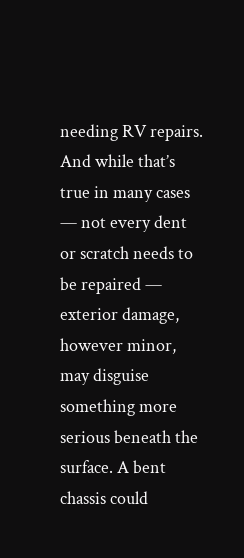needing RV repairs. And while that’s true in many cases — not every dent or scratch needs to be repaired — exterior damage, however minor, may disguise something more serious beneath the surface. A bent chassis could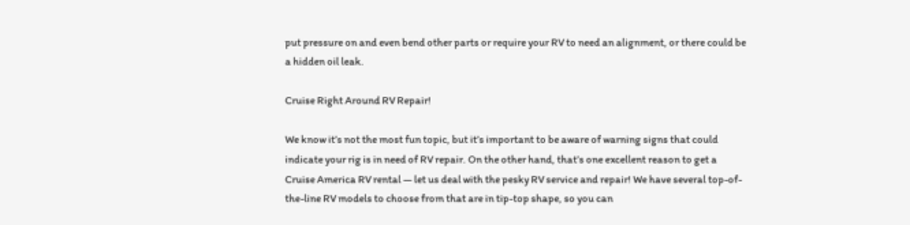put pressure on and even bend other parts or require your RV to need an alignment, or there could be a hidden oil leak.

Cruise Right Around RV Repair!

We know it’s not the most fun topic, but it’s important to be aware of warning signs that could indicate your rig is in need of RV repair. On the other hand, that’s one excellent reason to get a Cruise America RV rental — let us deal with the pesky RV service and repair! We have several top-of-the-line RV models to choose from that are in tip-top shape, so you can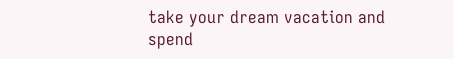take your dream vacation and spend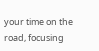your time on the road, focusing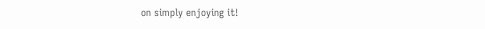on simply enjoying it!